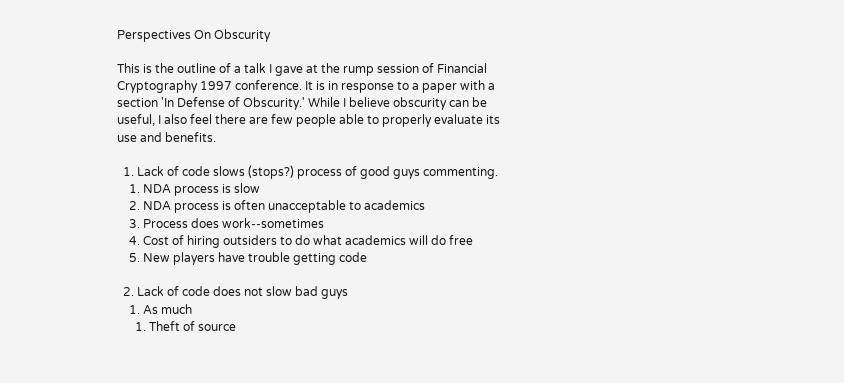Perspectives On Obscurity

This is the outline of a talk I gave at the rump session of Financial Cryptography 1997 conference. It is in response to a paper with a section 'In Defense of Obscurity.' While I believe obscurity can be useful, I also feel there are few people able to properly evaluate its use and benefits.

  1. Lack of code slows (stops?) process of good guys commenting.
    1. NDA process is slow
    2. NDA process is often unacceptable to academics
    3. Process does work--sometimes
    4. Cost of hiring outsiders to do what academics will do free
    5. New players have trouble getting code

  2. Lack of code does not slow bad guys
    1. As much
      1. Theft of source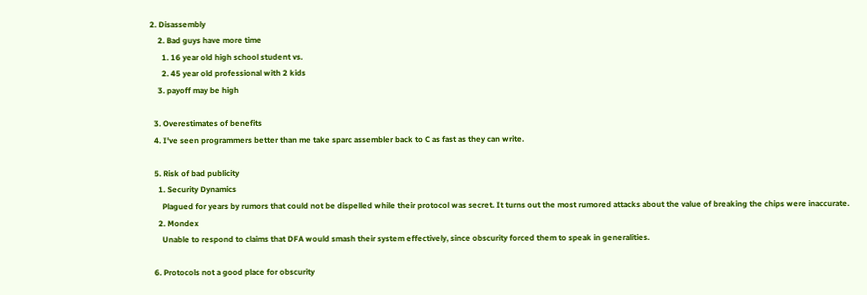2. Disassembly
    2. Bad guys have more time
      1. 16 year old high school student vs.
      2. 45 year old professional with 2 kids
    3. payoff may be high

  3. Overestimates of benefits
  4. I've seen programmers better than me take sparc assembler back to C as fast as they can write.

  5. Risk of bad publicity
    1. Security Dynamics
      Plagued for years by rumors that could not be dispelled while their protocol was secret. It turns out the most rumored attacks about the value of breaking the chips were inaccurate.
    2. Mondex
      Unable to respond to claims that DFA would smash their system effectively, since obscurity forced them to speak in generalities.

  6. Protocols not a good place for obscurity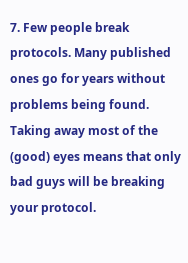7. Few people break protocols. Many published ones go for years without problems being found. Taking away most of the (good) eyes means that only bad guys will be breaking your protocol.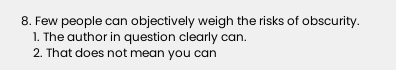8. Few people can objectively weigh the risks of obscurity.
    1. The author in question clearly can.
    2. That does not mean you can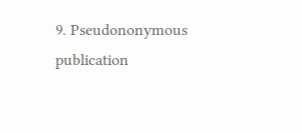9. Pseudononymous publication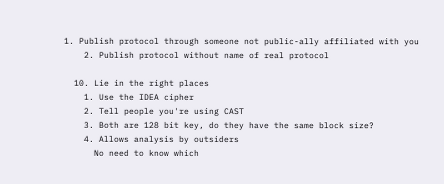1. Publish protocol through someone not public-ally affiliated with you
    2. Publish protocol without name of real protocol

  10. Lie in the right places
    1. Use the IDEA cipher
    2. Tell people you're using CAST
    3. Both are 128 bit key, do they have the same block size?
    4. Allows analysis by outsiders
      No need to know which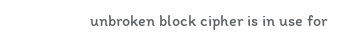unbroken block cipher is in use for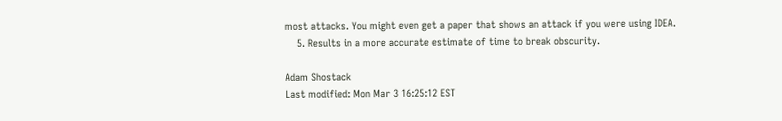most attacks. You might even get a paper that shows an attack if you were using IDEA.
    5. Results in a more accurate estimate of time to break obscurity.

Adam Shostack
Last modified: Mon Mar 3 16:25:12 EST